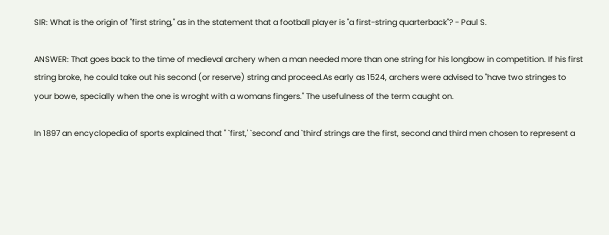SIR: What is the origin of "first string," as in the statement that a football player is "a first-string quarterback"? - Paul S.

ANSWER: That goes back to the time of medieval archery when a man needed more than one string for his longbow in competition. If his first string broke, he could take out his second (or reserve) string and proceed.As early as 1524, archers were advised to "have two stringes to your bowe, specially when the one is wroght with a womans fingers." The usefulness of the term caught on.

In 1897 an encyclopedia of sports explained that " `first,' `second' and `third' strings are the first, second and third men chosen to represent a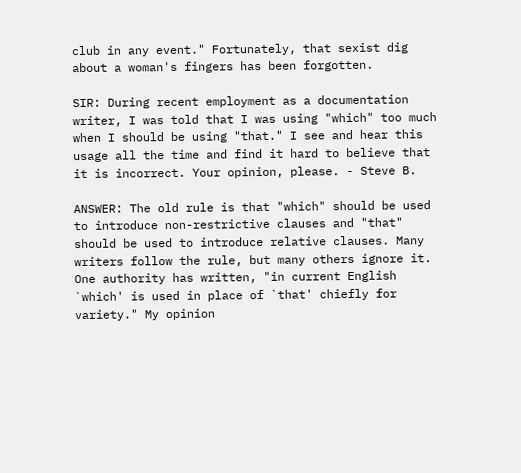club in any event." Fortunately, that sexist dig about a woman's fingers has been forgotten.

SIR: During recent employment as a documentation writer, I was told that I was using "which" too much when I should be using "that." I see and hear this usage all the time and find it hard to believe that it is incorrect. Your opinion, please. - Steve B.

ANSWER: The old rule is that "which" should be used to introduce non-restrictive clauses and "that" should be used to introduce relative clauses. Many writers follow the rule, but many others ignore it. One authority has written, "in current English `which' is used in place of `that' chiefly for variety." My opinion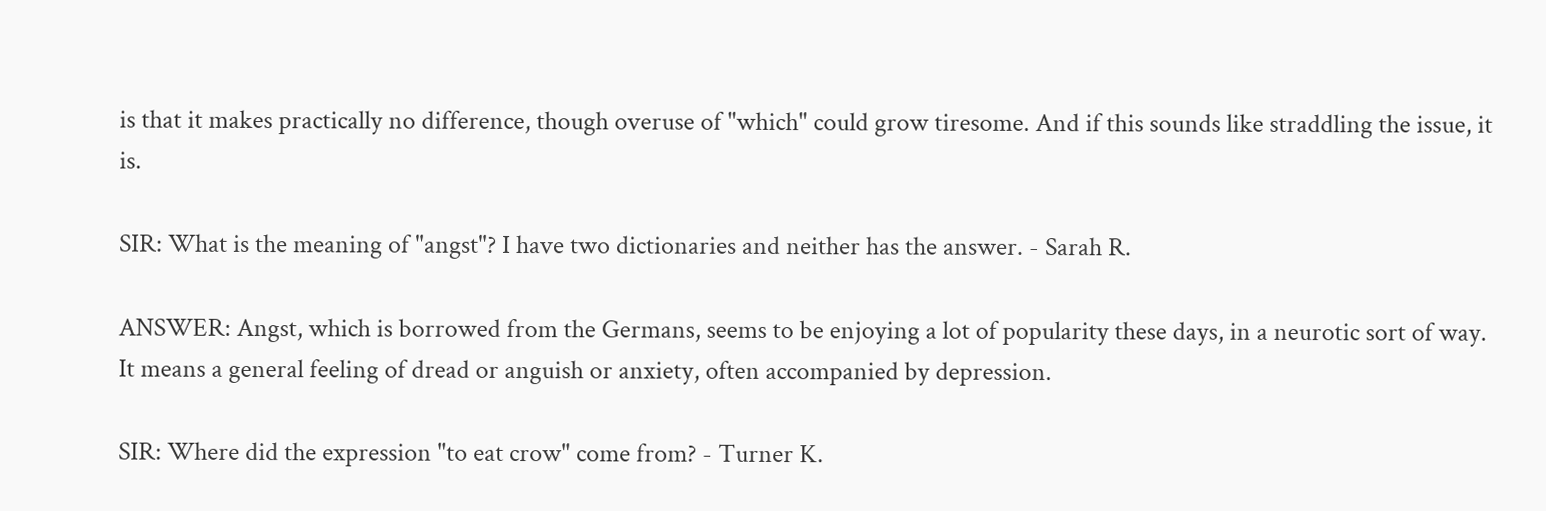is that it makes practically no difference, though overuse of "which" could grow tiresome. And if this sounds like straddling the issue, it is.

SIR: What is the meaning of "angst"? I have two dictionaries and neither has the answer. - Sarah R.

ANSWER: Angst, which is borrowed from the Germans, seems to be enjoying a lot of popularity these days, in a neurotic sort of way. It means a general feeling of dread or anguish or anxiety, often accompanied by depression.

SIR: Where did the expression "to eat crow" come from? - Turner K.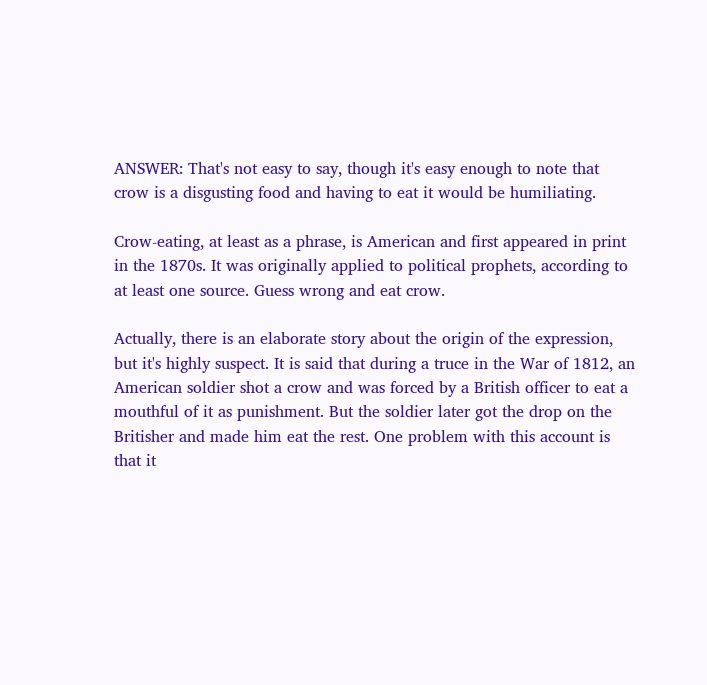ANSWER: That's not easy to say, though it's easy enough to note that crow is a disgusting food and having to eat it would be humiliating.

Crow-eating, at least as a phrase, is American and first appeared in print in the 1870s. It was originally applied to political prophets, according to at least one source. Guess wrong and eat crow.

Actually, there is an elaborate story about the origin of the expression, but it's highly suspect. It is said that during a truce in the War of 1812, an American soldier shot a crow and was forced by a British officer to eat a mouthful of it as punishment. But the soldier later got the drop on the Britisher and made him eat the rest. One problem with this account is that it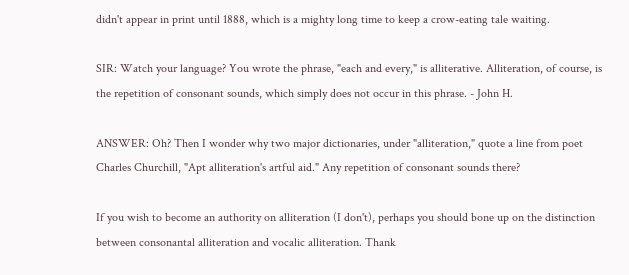didn't appear in print until 1888, which is a mighty long time to keep a crow-eating tale waiting.

SIR: Watch your language? You wrote the phrase, "each and every," is alliterative. Alliteration, of course, is the repetition of consonant sounds, which simply does not occur in this phrase. - John H.

ANSWER: Oh? Then I wonder why two major dictionaries, under "alliteration," quote a line from poet Charles Churchill, "Apt alliteration's artful aid." Any repetition of consonant sounds there?

If you wish to become an authority on alliteration (I don't), perhaps you should bone up on the distinction between consonantal alliteration and vocalic alliteration. Thank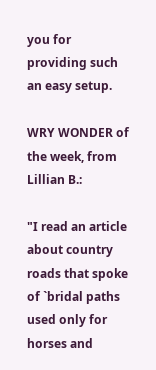you for providing such an easy setup.

WRY WONDER of the week, from Lillian B.:

"I read an article about country roads that spoke of `bridal paths used only for horses and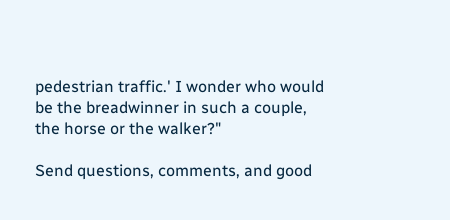pedestrian traffic.' I wonder who would be the breadwinner in such a couple, the horse or the walker?"

Send questions, comments, and good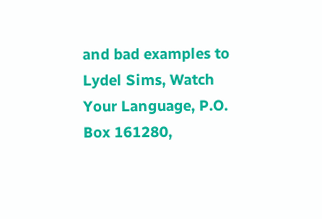and bad examples to Lydel Sims, Watch Your Language, P.O. Box 161280,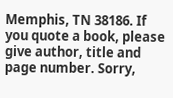Memphis, TN 38186. If you quote a book, please give author, title and page number. Sorry,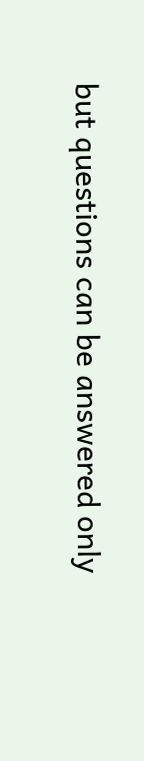but questions can be answered only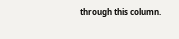through this column.